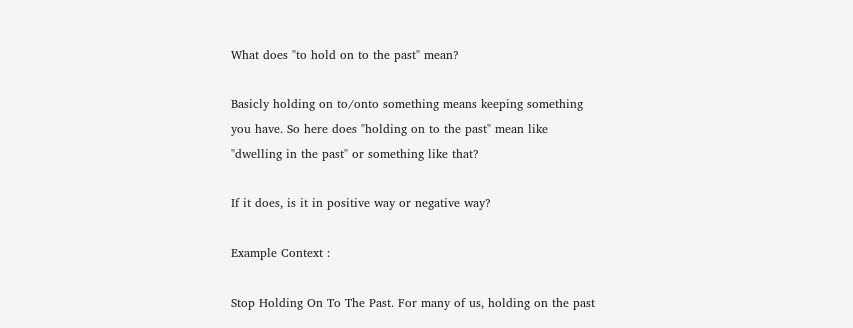What does "to hold on to the past" mean?

Basicly holding on to/onto something means keeping something you have. So here does "holding on to the past" mean like "dwelling in the past" or something like that?

If it does, is it in positive way or negative way?

Example Context :

Stop Holding On To The Past. For many of us, holding on the past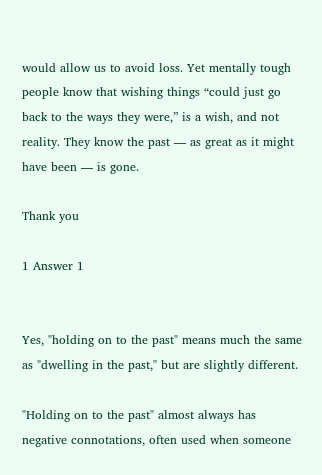would allow us to avoid loss. Yet mentally tough people know that wishing things “could just go back to the ways they were,” is a wish, and not reality. They know the past — as great as it might have been — is gone.

Thank you

1 Answer 1


Yes, "holding on to the past" means much the same as "dwelling in the past," but are slightly different.

"Holding on to the past" almost always has negative connotations, often used when someone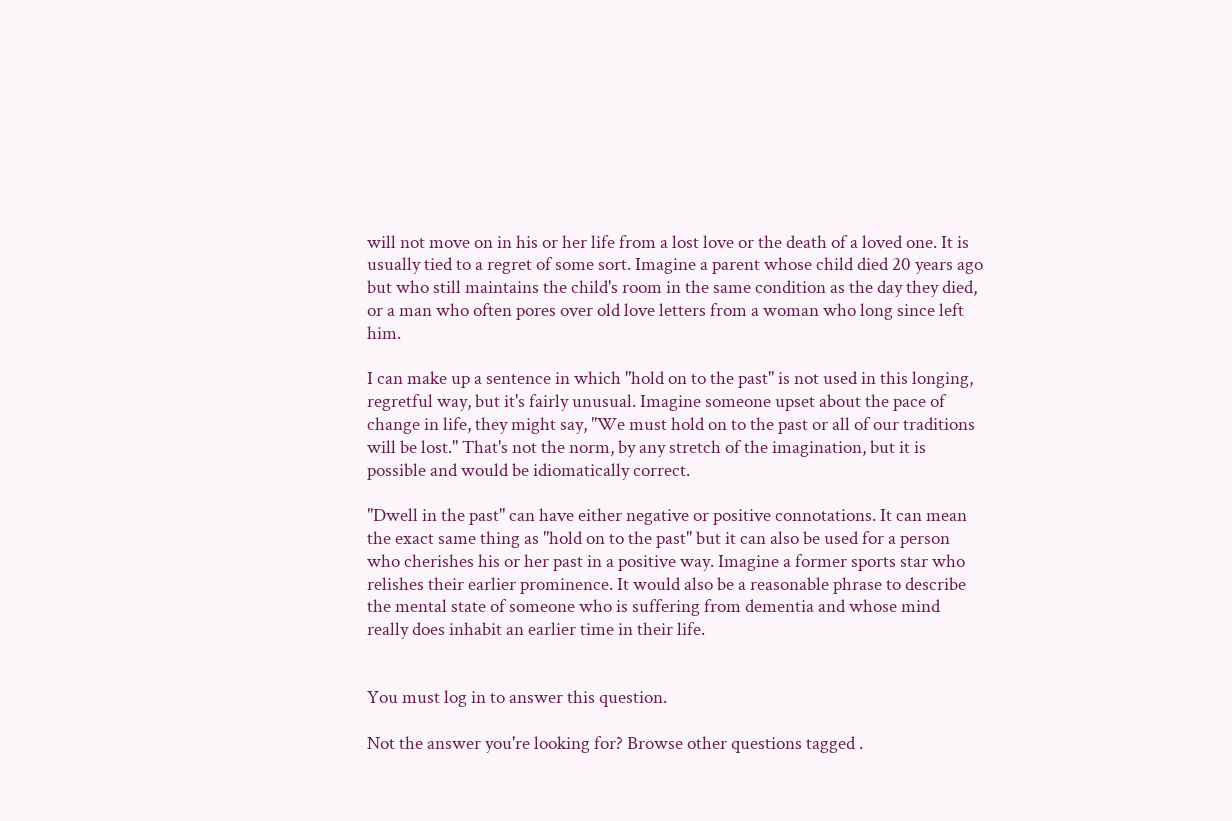will not move on in his or her life from a lost love or the death of a loved one. It is usually tied to a regret of some sort. Imagine a parent whose child died 20 years ago but who still maintains the child's room in the same condition as the day they died, or a man who often pores over old love letters from a woman who long since left him.

I can make up a sentence in which "hold on to the past" is not used in this longing, regretful way, but it's fairly unusual. Imagine someone upset about the pace of change in life, they might say, "We must hold on to the past or all of our traditions will be lost." That's not the norm, by any stretch of the imagination, but it is possible and would be idiomatically correct.

"Dwell in the past" can have either negative or positive connotations. It can mean the exact same thing as "hold on to the past" but it can also be used for a person who cherishes his or her past in a positive way. Imagine a former sports star who relishes their earlier prominence. It would also be a reasonable phrase to describe the mental state of someone who is suffering from dementia and whose mind really does inhabit an earlier time in their life.


You must log in to answer this question.

Not the answer you're looking for? Browse other questions tagged .